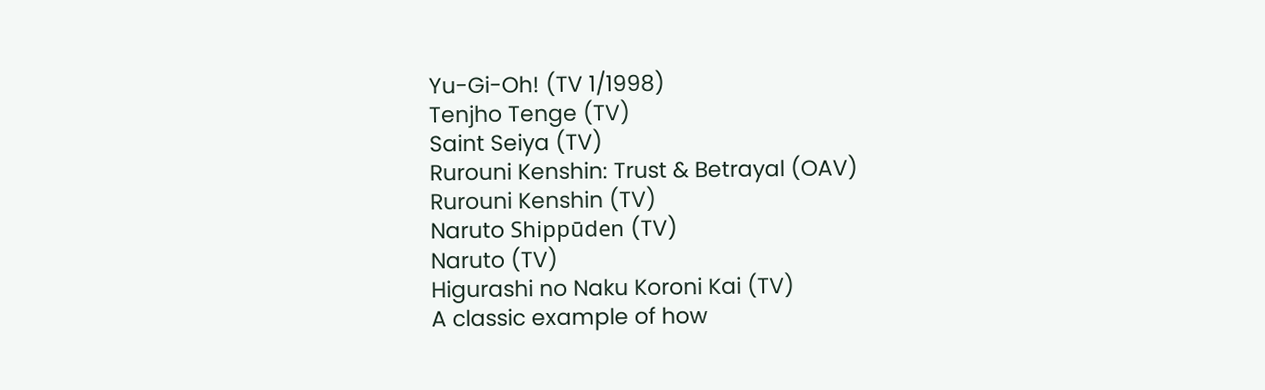Yu-Gi-Oh! (TV 1/1998)
Tenjho Tenge (TV)
Saint Seiya (TV)
Rurouni Kenshin: Trust & Betrayal (OAV)
Rurouni Kenshin (TV)
Naruto Shippūden (TV)
Naruto (TV)
Higurashi no Naku Koroni Kai (TV)
A classic example of how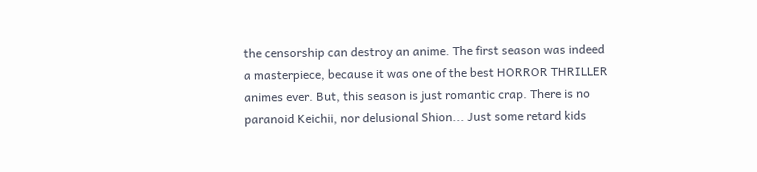the censorship can destroy an anime. The first season was indeed a masterpiece, because it was one of the best HORROR THRILLER animes ever. But, this season is just romantic crap. There is no paranoid Keichii, nor delusional Shion... Just some retard kids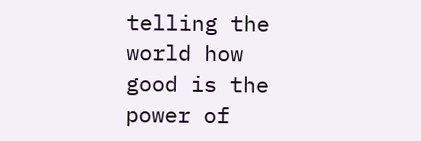telling the world how good is the power of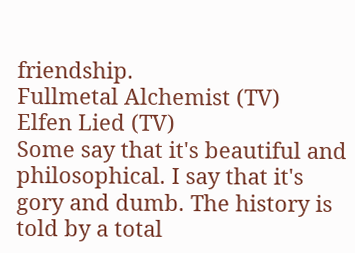friendship.
Fullmetal Alchemist (TV)
Elfen Lied (TV)
Some say that it's beautiful and philosophical. I say that it's gory and dumb. The history is told by a total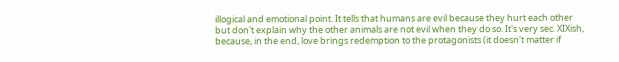illogical and emotional point. It tells that humans are evil because they hurt each other but don't explain why the other animals are not evil when they do so. It's very sec. XIXish, because, in the end, love brings redemption to the protagonists (it doesn't matter if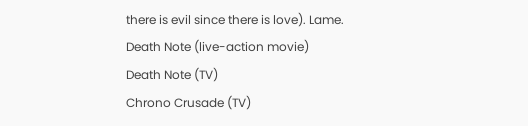there is evil since there is love). Lame.
Death Note (live-action movie)
Death Note (TV)
Chrono Crusade (TV)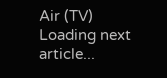Air (TV)
Loading next article...